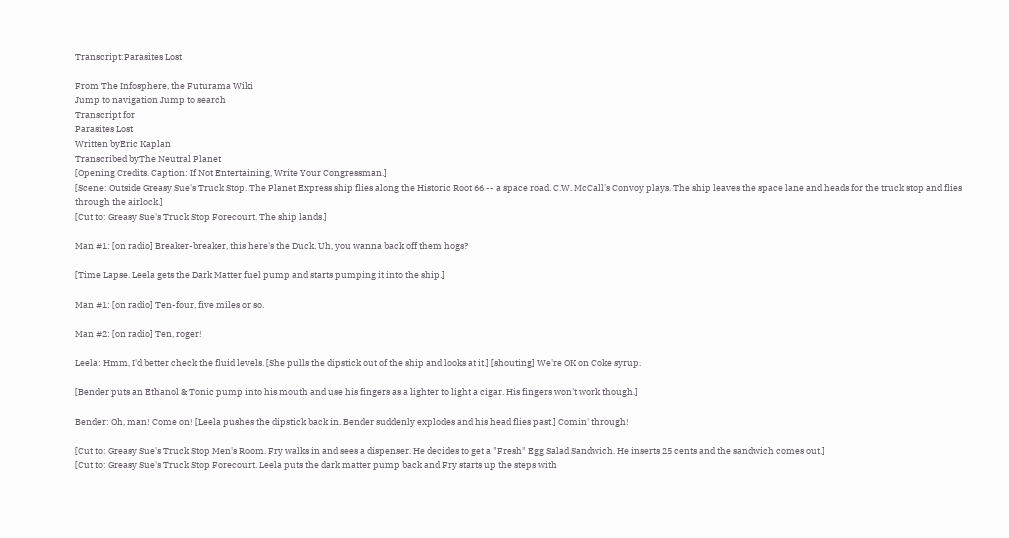Transcript:Parasites Lost

From The Infosphere, the Futurama Wiki
Jump to navigation Jump to search
Transcript for
Parasites Lost
Written byEric Kaplan
Transcribed byThe Neutral Planet
[Opening Credits. Caption: If Not Entertaining, Write Your Congressman.]
[Scene: Outside Greasy Sue's Truck Stop. The Planet Express ship flies along the Historic Root 66 -- a space road. C.W. McCall's Convoy plays. The ship leaves the space lane and heads for the truck stop and flies through the airlock.]
[Cut to: Greasy Sue's Truck Stop Forecourt. The ship lands.]

Man #1: [on radio] Breaker-breaker, this here's the Duck. Uh, you wanna back off them hogs?

[Time Lapse. Leela gets the Dark Matter fuel pump and starts pumping it into the ship.]

Man #1: [on radio] Ten-four, five miles or so.

Man #2: [on radio] Ten, roger!

Leela: Hmm, I'd better check the fluid levels. [She pulls the dipstick out of the ship and looks at it.] [shouting] We're OK on Coke syrup.

[Bender puts an Ethanol & Tonic pump into his mouth and use his fingers as a lighter to light a cigar. His fingers won't work though.]

Bender: Oh, man! Come on! [Leela pushes the dipstick back in. Bender suddenly explodes and his head flies past.] Comin' through!

[Cut to: Greasy Sue's Truck Stop Men's Room. Fry walks in and sees a dispenser. He decides to get a "Fresh" Egg Salad Sandwich. He inserts 25 cents and the sandwich comes out.]
[Cut to: Greasy Sue's Truck Stop Forecourt. Leela puts the dark matter pump back and Fry starts up the steps with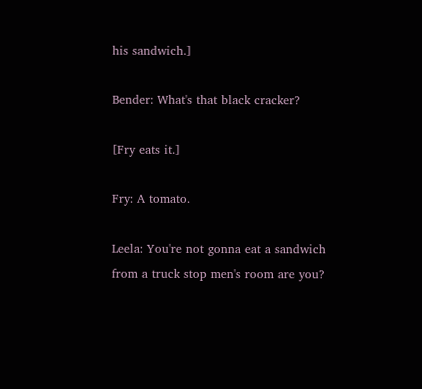his sandwich.]

Bender: What's that black cracker?

[Fry eats it.]

Fry: A tomato.

Leela: You're not gonna eat a sandwich from a truck stop men's room are you?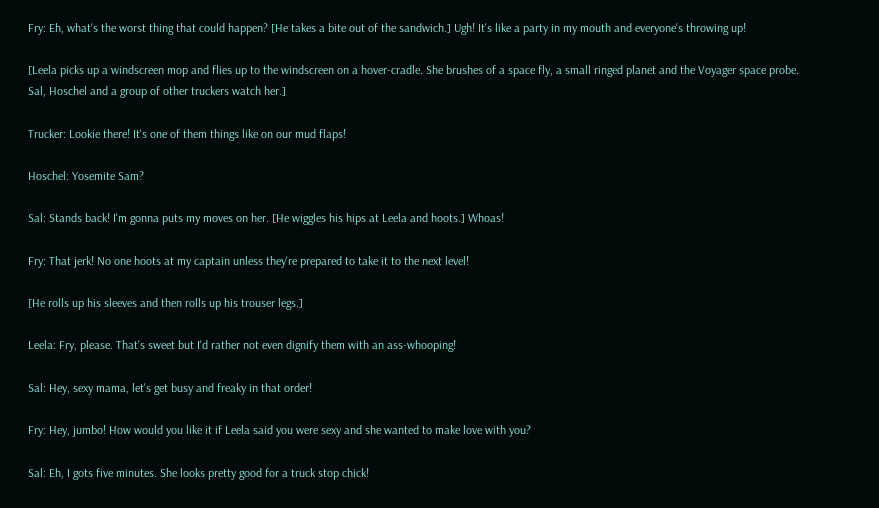Fry: Eh, what's the worst thing that could happen? [He takes a bite out of the sandwich.] Ugh! It's like a party in my mouth and everyone's throwing up!

[Leela picks up a windscreen mop and flies up to the windscreen on a hover-cradle. She brushes of a space fly, a small ringed planet and the Voyager space probe. Sal, Hoschel and a group of other truckers watch her.]

Trucker: Lookie there! It's one of them things like on our mud flaps!

Hoschel: Yosemite Sam?

Sal: Stands back! I'm gonna puts my moves on her. [He wiggles his hips at Leela and hoots.] Whoas!

Fry: That jerk! No one hoots at my captain unless they're prepared to take it to the next level!

[He rolls up his sleeves and then rolls up his trouser legs.]

Leela: Fry, please. That's sweet but I'd rather not even dignify them with an ass-whooping!

Sal: Hey, sexy mama, let's get busy and freaky in that order!

Fry: Hey, jumbo! How would you like it if Leela said you were sexy and she wanted to make love with you?

Sal: Eh, I gots five minutes. She looks pretty good for a truck stop chick!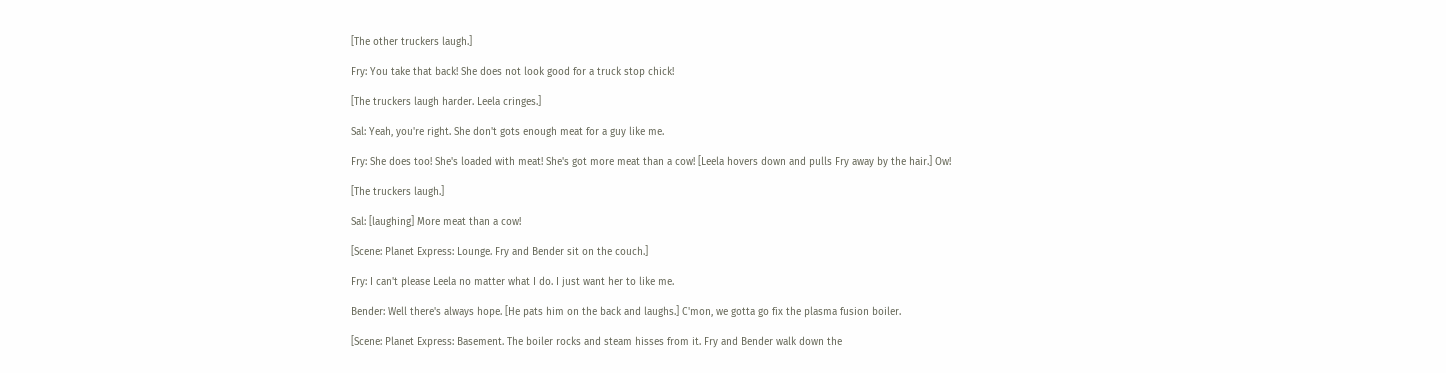[The other truckers laugh.]

Fry: You take that back! She does not look good for a truck stop chick!

[The truckers laugh harder. Leela cringes.]

Sal: Yeah, you're right. She don't gots enough meat for a guy like me.

Fry: She does too! She's loaded with meat! She's got more meat than a cow! [Leela hovers down and pulls Fry away by the hair.] Ow!

[The truckers laugh.]

Sal: [laughing] More meat than a cow!

[Scene: Planet Express: Lounge. Fry and Bender sit on the couch.]

Fry: I can't please Leela no matter what I do. I just want her to like me.

Bender: Well there's always hope. [He pats him on the back and laughs.] C'mon, we gotta go fix the plasma fusion boiler.

[Scene: Planet Express: Basement. The boiler rocks and steam hisses from it. Fry and Bender walk down the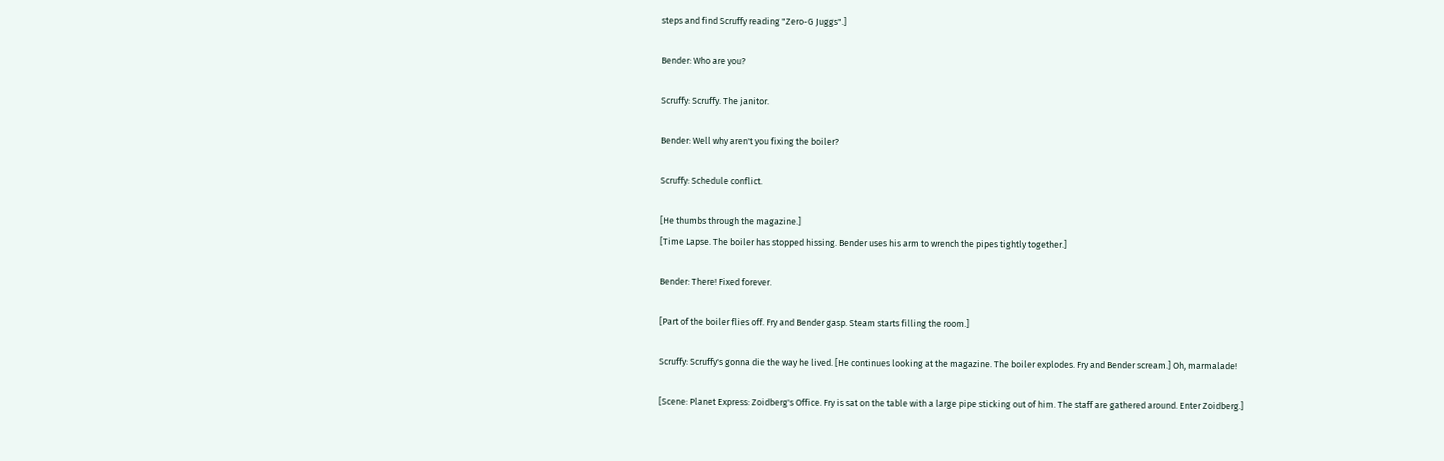steps and find Scruffy reading "Zero-G Juggs".]

Bender: Who are you?

Scruffy: Scruffy. The janitor.

Bender: Well why aren't you fixing the boiler?

Scruffy: Schedule conflict.

[He thumbs through the magazine.]
[Time Lapse. The boiler has stopped hissing. Bender uses his arm to wrench the pipes tightly together.]

Bender: There! Fixed forever.

[Part of the boiler flies off. Fry and Bender gasp. Steam starts filling the room.]

Scruffy: Scruffy's gonna die the way he lived. [He continues looking at the magazine. The boiler explodes. Fry and Bender scream.] Oh, marmalade!

[Scene: Planet Express: Zoidberg's Office. Fry is sat on the table with a large pipe sticking out of him. The staff are gathered around. Enter Zoidberg.]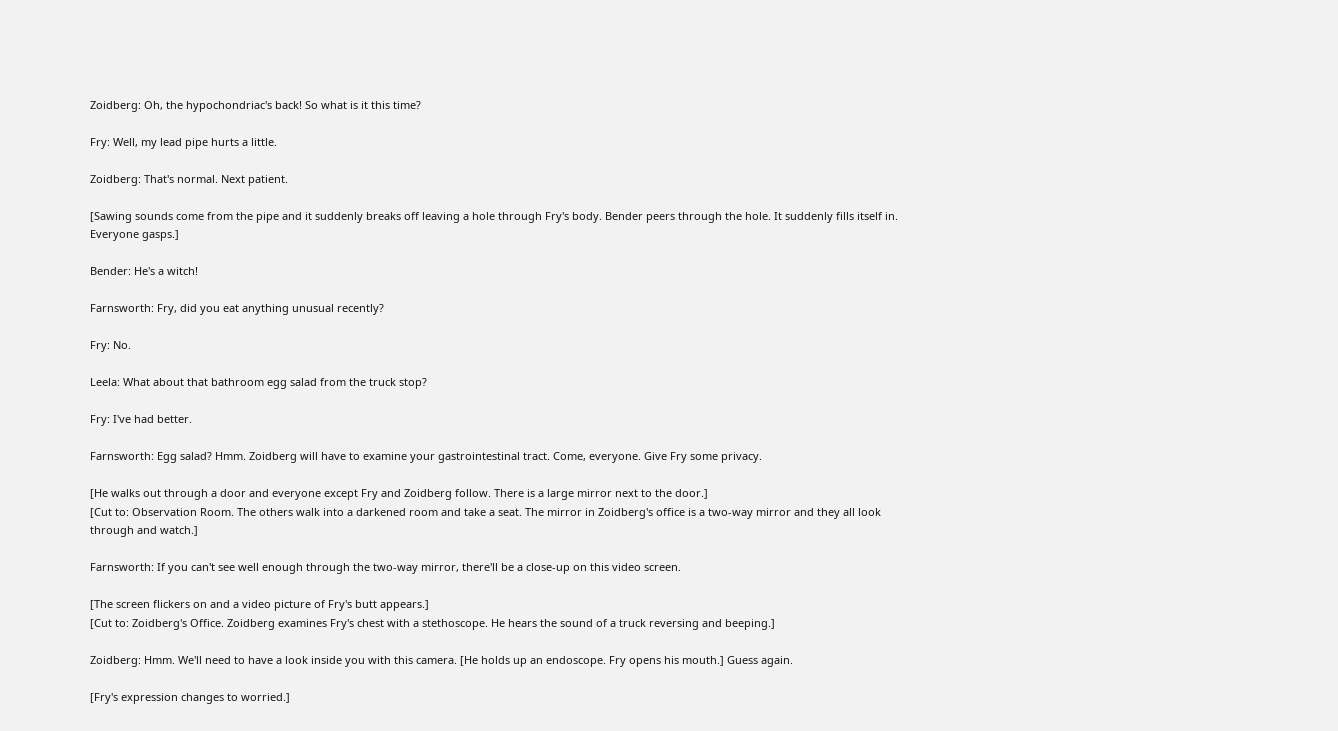Zoidberg: Oh, the hypochondriac's back! So what is it this time?

Fry: Well, my lead pipe hurts a little.

Zoidberg: That's normal. Next patient.

[Sawing sounds come from the pipe and it suddenly breaks off leaving a hole through Fry's body. Bender peers through the hole. It suddenly fills itself in. Everyone gasps.]

Bender: He's a witch!

Farnsworth: Fry, did you eat anything unusual recently?

Fry: No.

Leela: What about that bathroom egg salad from the truck stop?

Fry: I've had better.

Farnsworth: Egg salad? Hmm. Zoidberg will have to examine your gastrointestinal tract. Come, everyone. Give Fry some privacy.

[He walks out through a door and everyone except Fry and Zoidberg follow. There is a large mirror next to the door.]
[Cut to: Observation Room. The others walk into a darkened room and take a seat. The mirror in Zoidberg's office is a two-way mirror and they all look through and watch.]

Farnsworth: If you can't see well enough through the two-way mirror, there'll be a close-up on this video screen.

[The screen flickers on and a video picture of Fry's butt appears.]
[Cut to: Zoidberg's Office. Zoidberg examines Fry's chest with a stethoscope. He hears the sound of a truck reversing and beeping.]

Zoidberg: Hmm. We'll need to have a look inside you with this camera. [He holds up an endoscope. Fry opens his mouth.] Guess again.

[Fry's expression changes to worried.]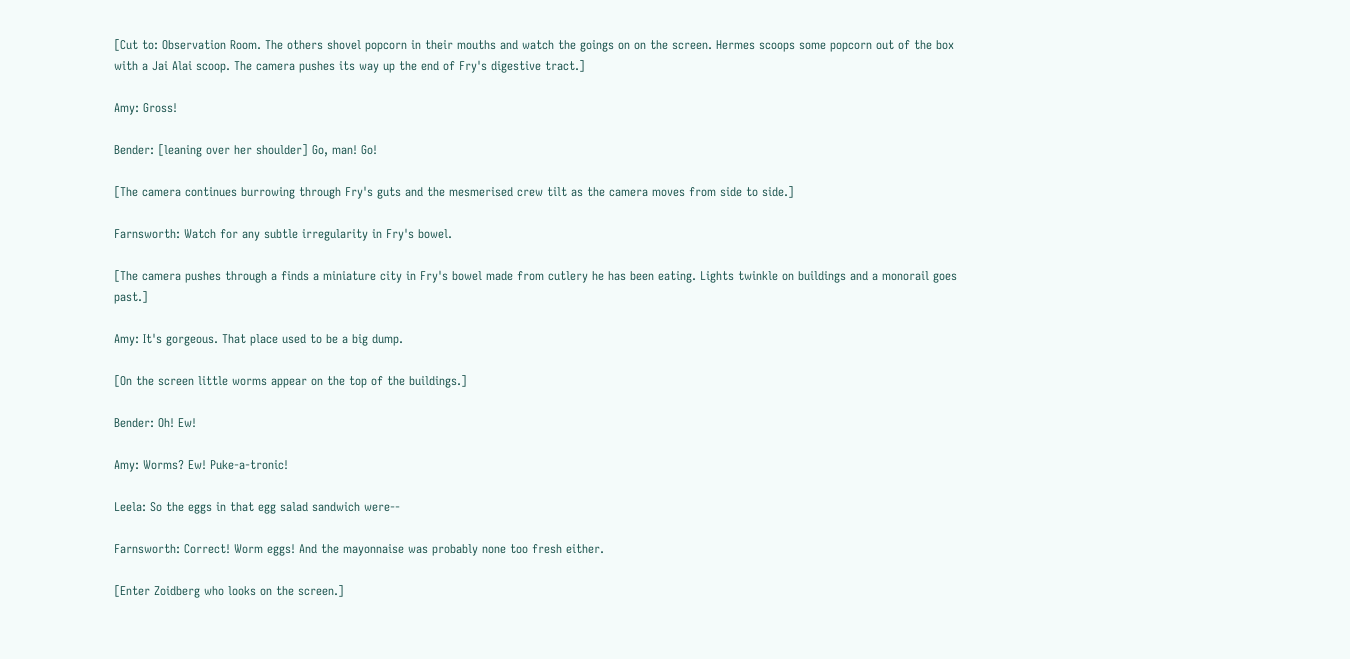[Cut to: Observation Room. The others shovel popcorn in their mouths and watch the goings on on the screen. Hermes scoops some popcorn out of the box with a Jai Alai scoop. The camera pushes its way up the end of Fry's digestive tract.]

Amy: Gross!

Bender: [leaning over her shoulder] Go, man! Go!

[The camera continues burrowing through Fry's guts and the mesmerised crew tilt as the camera moves from side to side.]

Farnsworth: Watch for any subtle irregularity in Fry's bowel.

[The camera pushes through a finds a miniature city in Fry's bowel made from cutlery he has been eating. Lights twinkle on buildings and a monorail goes past.]

Amy: It's gorgeous. That place used to be a big dump.

[On the screen little worms appear on the top of the buildings.]

Bender: Oh! Ew!

Amy: Worms? Ew! Puke-a-tronic!

Leela: So the eggs in that egg salad sandwich were--

Farnsworth: Correct! Worm eggs! And the mayonnaise was probably none too fresh either.

[Enter Zoidberg who looks on the screen.]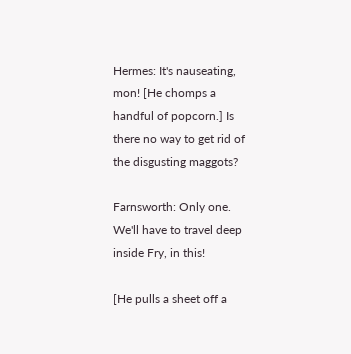Hermes: It's nauseating, mon! [He chomps a handful of popcorn.] Is there no way to get rid of the disgusting maggots?

Farnsworth: Only one. We'll have to travel deep inside Fry, in this!

[He pulls a sheet off a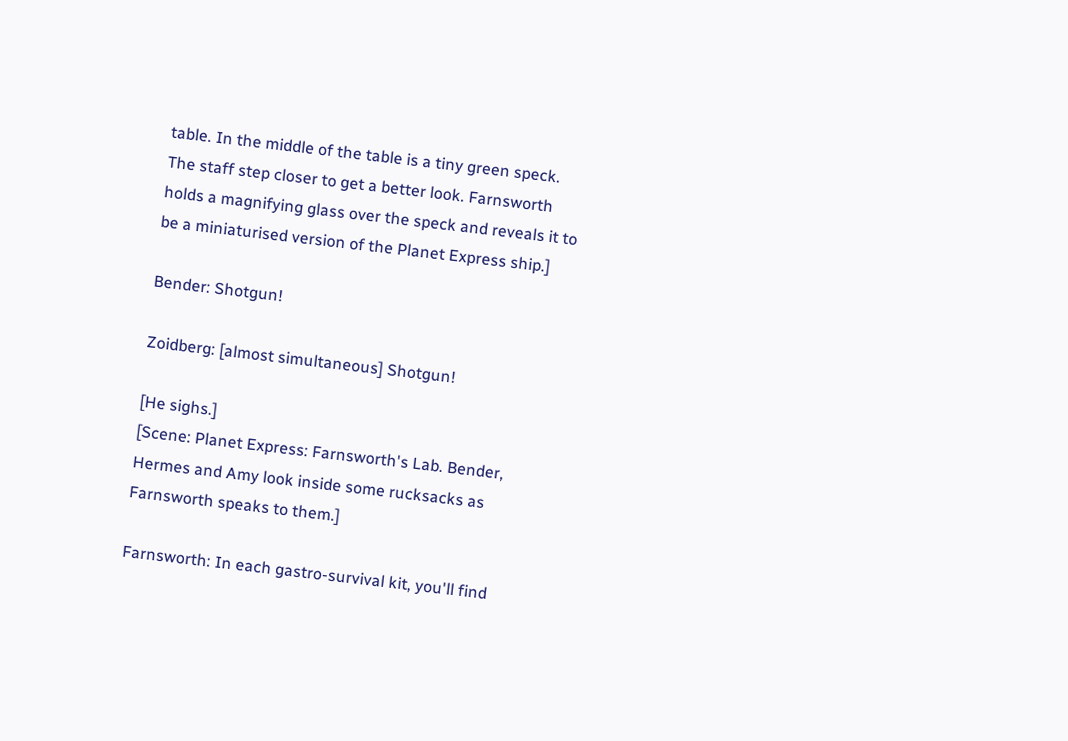table. In the middle of the table is a tiny green speck. The staff step closer to get a better look. Farnsworth holds a magnifying glass over the speck and reveals it to be a miniaturised version of the Planet Express ship.]

Bender: Shotgun!

Zoidberg: [almost simultaneous] Shotgun!

[He sighs.]
[Scene: Planet Express: Farnsworth's Lab. Bender, Hermes and Amy look inside some rucksacks as Farnsworth speaks to them.]

Farnsworth: In each gastro-survival kit, you'll find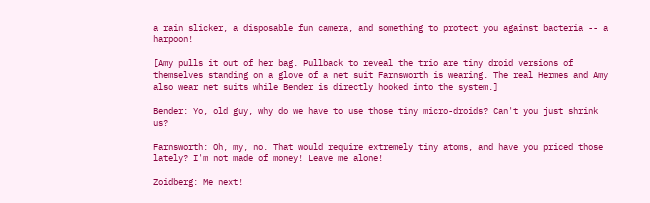a rain slicker, a disposable fun camera, and something to protect you against bacteria -- a harpoon!

[Amy pulls it out of her bag. Pullback to reveal the trio are tiny droid versions of themselves standing on a glove of a net suit Farnsworth is wearing. The real Hermes and Amy also wear net suits while Bender is directly hooked into the system.]

Bender: Yo, old guy, why do we have to use those tiny micro-droids? Can't you just shrink us?

Farnsworth: Oh, my, no. That would require extremely tiny atoms, and have you priced those lately? I'm not made of money! Leave me alone!

Zoidberg: Me next!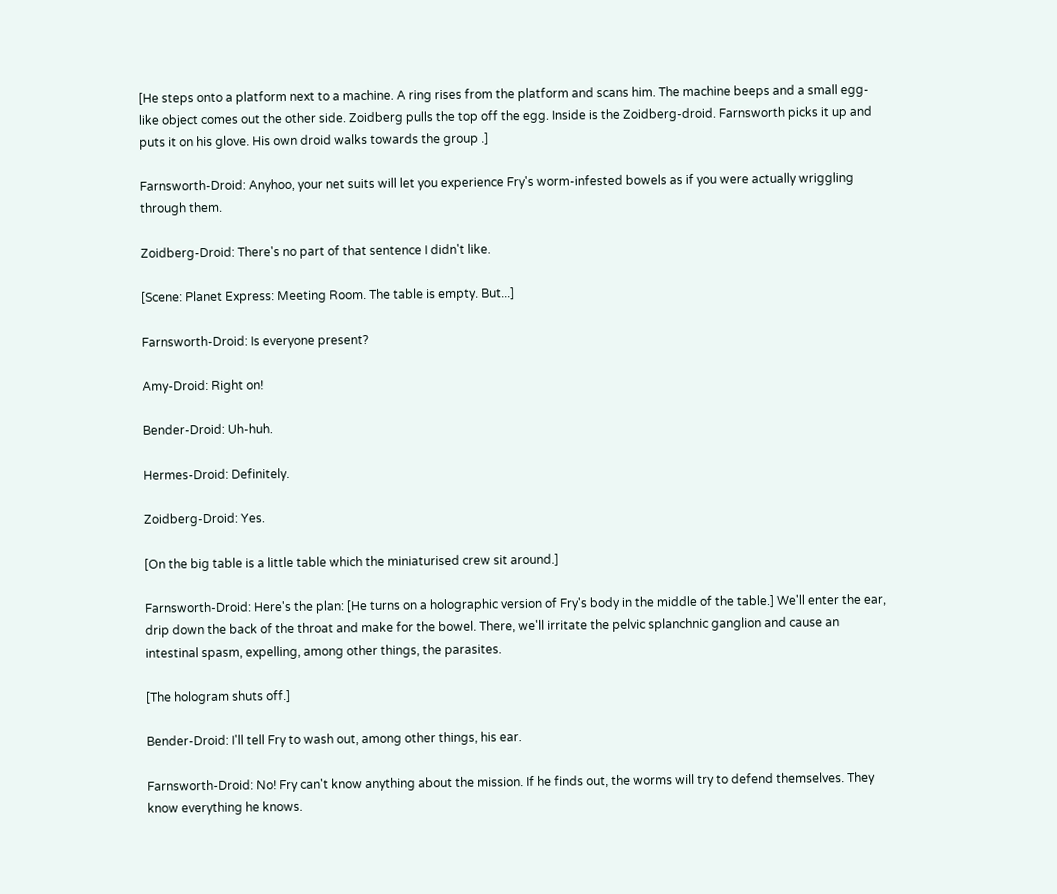[He steps onto a platform next to a machine. A ring rises from the platform and scans him. The machine beeps and a small egg-like object comes out the other side. Zoidberg pulls the top off the egg. Inside is the Zoidberg-droid. Farnsworth picks it up and puts it on his glove. His own droid walks towards the group .]

Farnsworth-Droid: Anyhoo, your net suits will let you experience Fry's worm-infested bowels as if you were actually wriggling through them.

Zoidberg-Droid: There's no part of that sentence I didn't like.

[Scene: Planet Express: Meeting Room. The table is empty. But...]

Farnsworth-Droid: Is everyone present?

Amy-Droid: Right on!

Bender-Droid: Uh-huh.

Hermes-Droid: Definitely.

Zoidberg-Droid: Yes.

[On the big table is a little table which the miniaturised crew sit around.]

Farnsworth-Droid: Here's the plan: [He turns on a holographic version of Fry's body in the middle of the table.] We'll enter the ear, drip down the back of the throat and make for the bowel. There, we'll irritate the pelvic splanchnic ganglion and cause an intestinal spasm, expelling, among other things, the parasites.

[The hologram shuts off.]

Bender-Droid: I'll tell Fry to wash out, among other things, his ear.

Farnsworth-Droid: No! Fry can't know anything about the mission. If he finds out, the worms will try to defend themselves. They know everything he knows.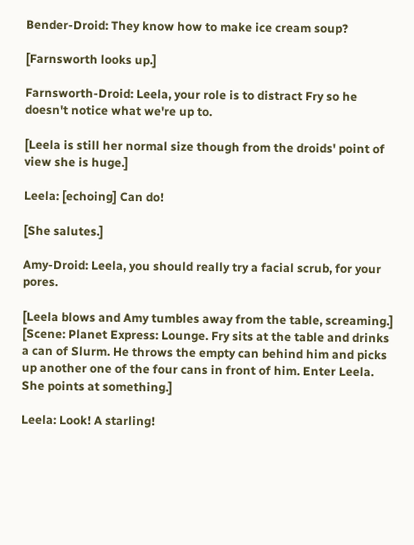Bender-Droid: They know how to make ice cream soup?

[Farnsworth looks up.]

Farnsworth-Droid: Leela, your role is to distract Fry so he doesn't notice what we're up to.

[Leela is still her normal size though from the droids' point of view she is huge.]

Leela: [echoing] Can do!

[She salutes.]

Amy-Droid: Leela, you should really try a facial scrub, for your pores.

[Leela blows and Amy tumbles away from the table, screaming.]
[Scene: Planet Express: Lounge. Fry sits at the table and drinks a can of Slurm. He throws the empty can behind him and picks up another one of the four cans in front of him. Enter Leela. She points at something.]

Leela: Look! A starling!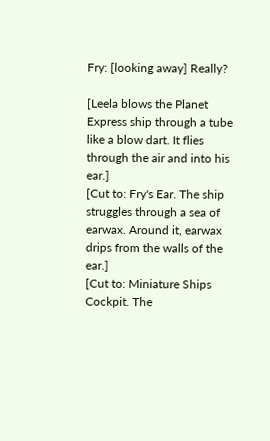Fry: [looking away] Really?

[Leela blows the Planet Express ship through a tube like a blow dart. It flies through the air and into his ear.]
[Cut to: Fry's Ear. The ship struggles through a sea of earwax. Around it, earwax drips from the walls of the ear.]
[Cut to: Miniature Ships Cockpit. The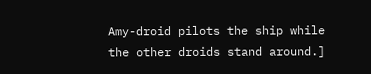Amy-droid pilots the ship while the other droids stand around.]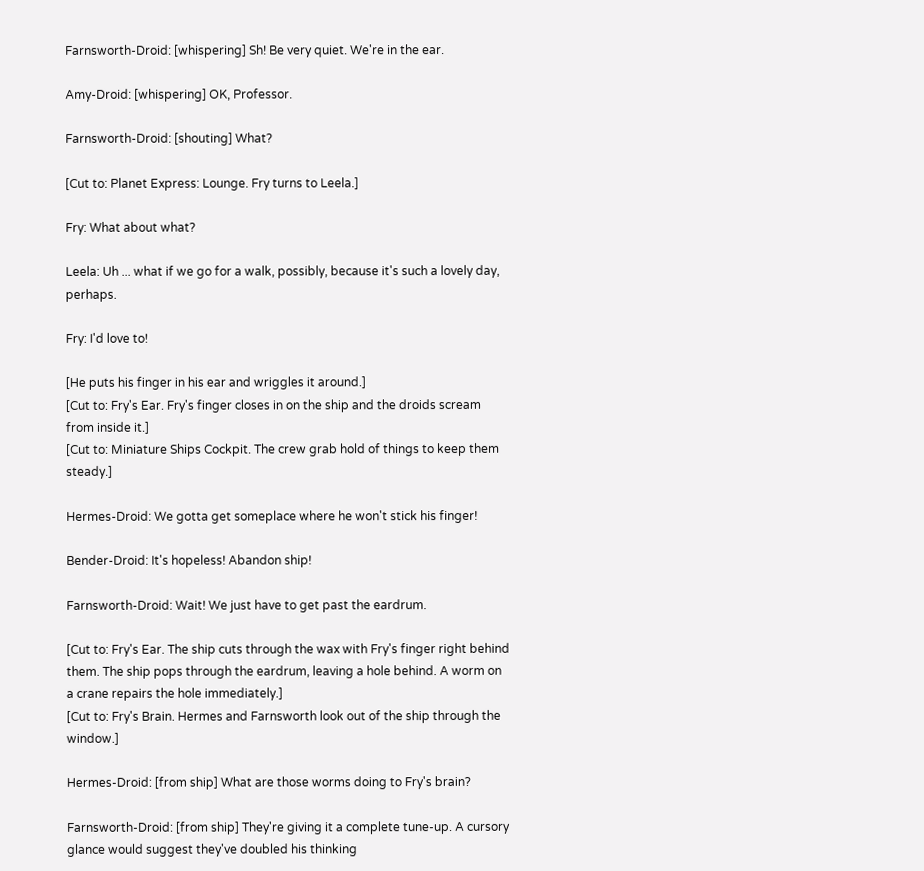Farnsworth-Droid: [whispering] Sh! Be very quiet. We're in the ear.

Amy-Droid: [whispering] OK, Professor.

Farnsworth-Droid: [shouting] What?

[Cut to: Planet Express: Lounge. Fry turns to Leela.]

Fry: What about what?

Leela: Uh ... what if we go for a walk, possibly, because it's such a lovely day, perhaps.

Fry: I'd love to!

[He puts his finger in his ear and wriggles it around.]
[Cut to: Fry's Ear. Fry's finger closes in on the ship and the droids scream from inside it.]
[Cut to: Miniature Ships Cockpit. The crew grab hold of things to keep them steady.]

Hermes-Droid: We gotta get someplace where he won't stick his finger!

Bender-Droid: It's hopeless! Abandon ship!

Farnsworth-Droid: Wait! We just have to get past the eardrum.

[Cut to: Fry's Ear. The ship cuts through the wax with Fry's finger right behind them. The ship pops through the eardrum, leaving a hole behind. A worm on a crane repairs the hole immediately.]
[Cut to: Fry's Brain. Hermes and Farnsworth look out of the ship through the window.]

Hermes-Droid: [from ship] What are those worms doing to Fry's brain?

Farnsworth-Droid: [from ship] They're giving it a complete tune-up. A cursory glance would suggest they've doubled his thinking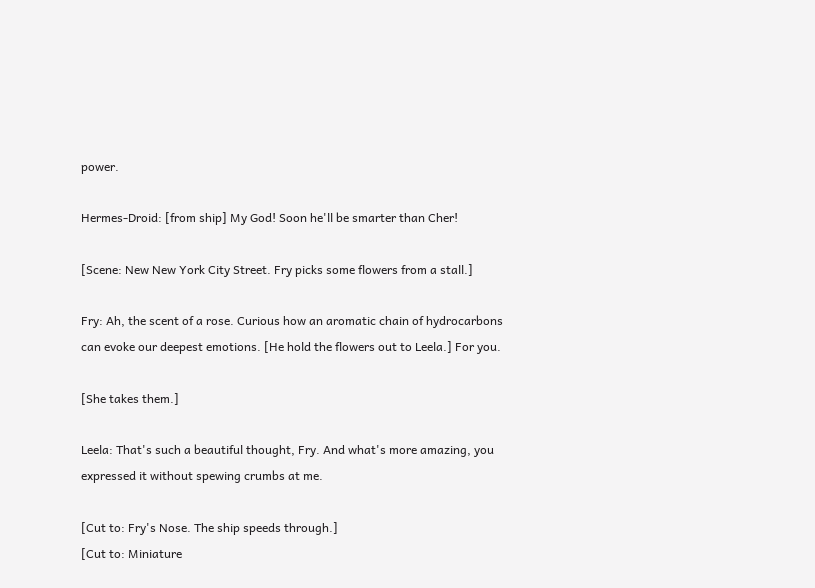power.

Hermes-Droid: [from ship] My God! Soon he'll be smarter than Cher!

[Scene: New New York City Street. Fry picks some flowers from a stall.]

Fry: Ah, the scent of a rose. Curious how an aromatic chain of hydrocarbons can evoke our deepest emotions. [He hold the flowers out to Leela.] For you.

[She takes them.]

Leela: That's such a beautiful thought, Fry. And what's more amazing, you expressed it without spewing crumbs at me.

[Cut to: Fry's Nose. The ship speeds through.]
[Cut to: Miniature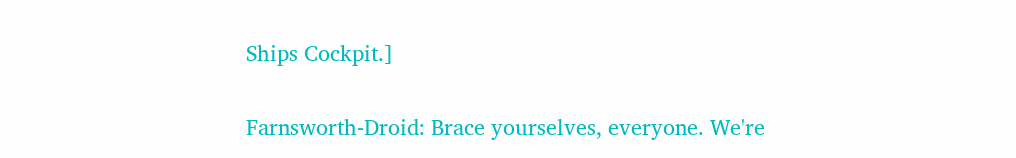Ships Cockpit.]

Farnsworth-Droid: Brace yourselves, everyone. We're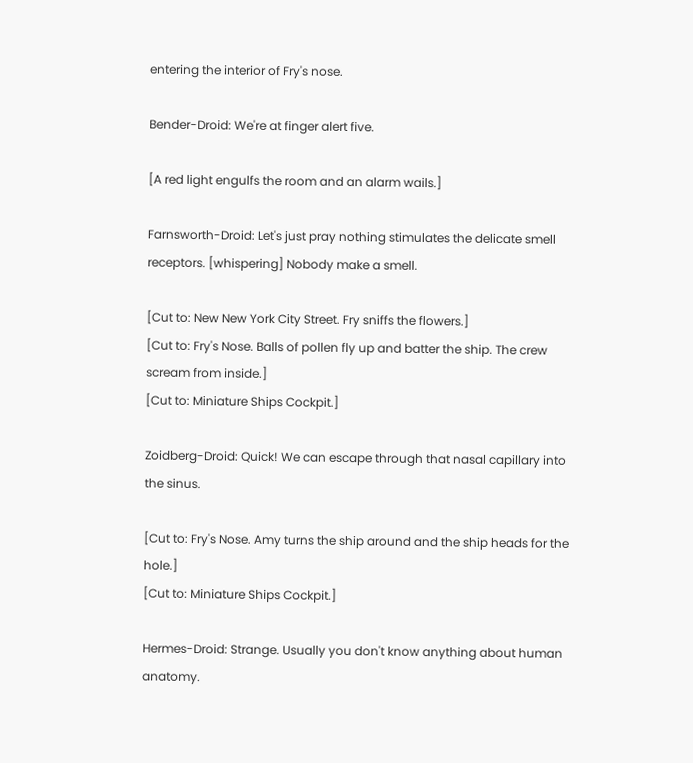entering the interior of Fry's nose.

Bender-Droid: We're at finger alert five.

[A red light engulfs the room and an alarm wails.]

Farnsworth-Droid: Let's just pray nothing stimulates the delicate smell receptors. [whispering] Nobody make a smell.

[Cut to: New New York City Street. Fry sniffs the flowers.]
[Cut to: Fry's Nose. Balls of pollen fly up and batter the ship. The crew scream from inside.]
[Cut to: Miniature Ships Cockpit.]

Zoidberg-Droid: Quick! We can escape through that nasal capillary into the sinus.

[Cut to: Fry's Nose. Amy turns the ship around and the ship heads for the hole.]
[Cut to: Miniature Ships Cockpit.]

Hermes-Droid: Strange. Usually you don't know anything about human anatomy.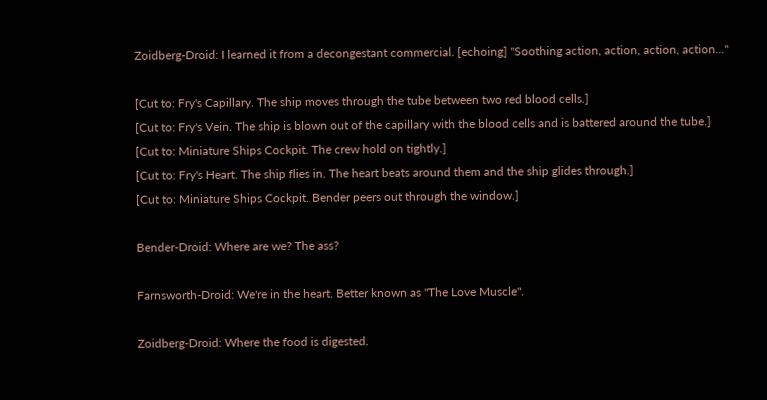Zoidberg-Droid: I learned it from a decongestant commercial. [echoing] "Soothing action, action, action, action..."

[Cut to: Fry's Capillary. The ship moves through the tube between two red blood cells.]
[Cut to: Fry's Vein. The ship is blown out of the capillary with the blood cells and is battered around the tube.]
[Cut to: Miniature Ships Cockpit. The crew hold on tightly.]
[Cut to: Fry's Heart. The ship flies in. The heart beats around them and the ship glides through.]
[Cut to: Miniature Ships Cockpit. Bender peers out through the window.]

Bender-Droid: Where are we? The ass?

Farnsworth-Droid: We're in the heart. Better known as "The Love Muscle".

Zoidberg-Droid: Where the food is digested.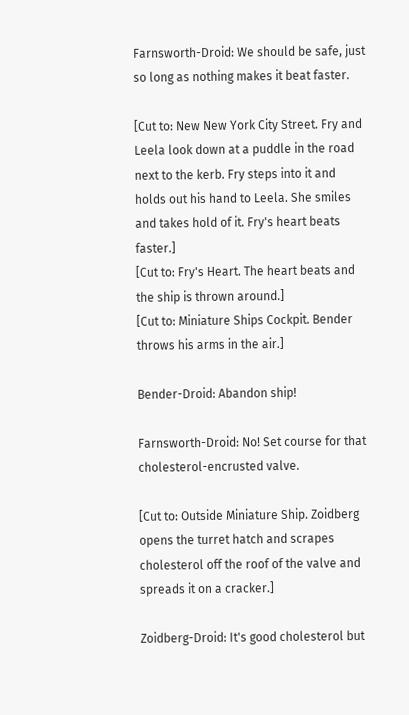Farnsworth-Droid: We should be safe, just so long as nothing makes it beat faster.

[Cut to: New New York City Street. Fry and Leela look down at a puddle in the road next to the kerb. Fry steps into it and holds out his hand to Leela. She smiles and takes hold of it. Fry's heart beats faster.]
[Cut to: Fry's Heart. The heart beats and the ship is thrown around.]
[Cut to: Miniature Ships Cockpit. Bender throws his arms in the air.]

Bender-Droid: Abandon ship!

Farnsworth-Droid: No! Set course for that cholesterol-encrusted valve.

[Cut to: Outside Miniature Ship. Zoidberg opens the turret hatch and scrapes cholesterol off the roof of the valve and spreads it on a cracker.]

Zoidberg-Droid: It's good cholesterol but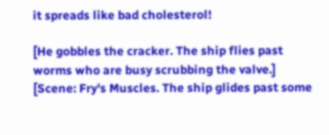it spreads like bad cholesterol!

[He gobbles the cracker. The ship flies past worms who are busy scrubbing the valve.]
[Scene: Fry's Muscles. The ship glides past some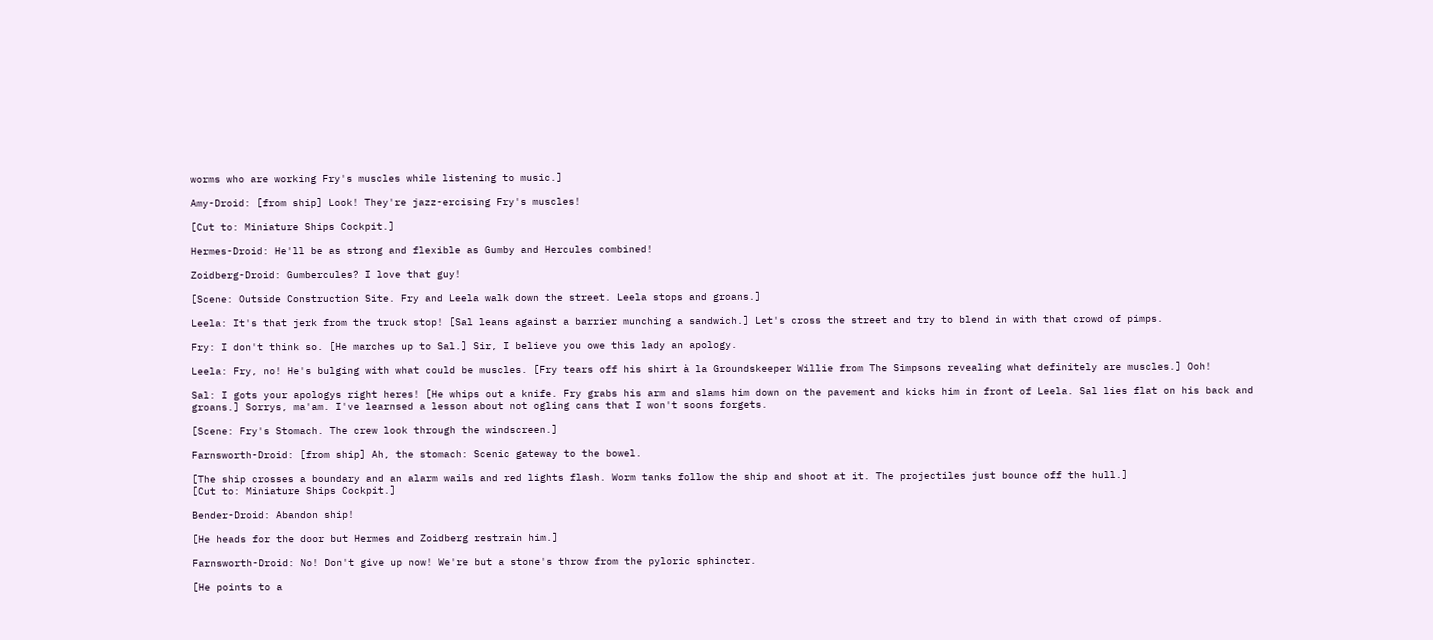worms who are working Fry's muscles while listening to music.]

Amy-Droid: [from ship] Look! They're jazz-ercising Fry's muscles!

[Cut to: Miniature Ships Cockpit.]

Hermes-Droid: He'll be as strong and flexible as Gumby and Hercules combined!

Zoidberg-Droid: Gumbercules? I love that guy!

[Scene: Outside Construction Site. Fry and Leela walk down the street. Leela stops and groans.]

Leela: It's that jerk from the truck stop! [Sal leans against a barrier munching a sandwich.] Let's cross the street and try to blend in with that crowd of pimps.

Fry: I don't think so. [He marches up to Sal.] Sir, I believe you owe this lady an apology.

Leela: Fry, no! He's bulging with what could be muscles. [Fry tears off his shirt à la Groundskeeper Willie from The Simpsons revealing what definitely are muscles.] Ooh!

Sal: I gots your apologys right heres! [He whips out a knife. Fry grabs his arm and slams him down on the pavement and kicks him in front of Leela. Sal lies flat on his back and groans.] Sorrys, ma'am. I've learnsed a lesson about not ogling cans that I won't soons forgets.

[Scene: Fry's Stomach. The crew look through the windscreen.]

Farnsworth-Droid: [from ship] Ah, the stomach: Scenic gateway to the bowel.

[The ship crosses a boundary and an alarm wails and red lights flash. Worm tanks follow the ship and shoot at it. The projectiles just bounce off the hull.]
[Cut to: Miniature Ships Cockpit.]

Bender-Droid: Abandon ship!

[He heads for the door but Hermes and Zoidberg restrain him.]

Farnsworth-Droid: No! Don't give up now! We're but a stone's throw from the pyloric sphincter.

[He points to a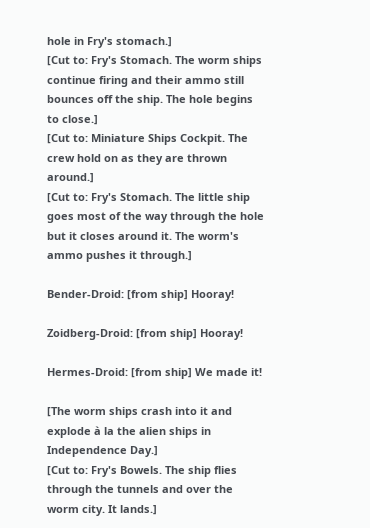hole in Fry's stomach.]
[Cut to: Fry's Stomach. The worm ships continue firing and their ammo still bounces off the ship. The hole begins to close.]
[Cut to: Miniature Ships Cockpit. The crew hold on as they are thrown around.]
[Cut to: Fry's Stomach. The little ship goes most of the way through the hole but it closes around it. The worm's ammo pushes it through.]

Bender-Droid: [from ship] Hooray!

Zoidberg-Droid: [from ship] Hooray!

Hermes-Droid: [from ship] We made it!

[The worm ships crash into it and explode à la the alien ships in Independence Day.]
[Cut to: Fry's Bowels. The ship flies through the tunnels and over the worm city. It lands.]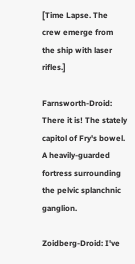[Time Lapse. The crew emerge from the ship with laser rifles.]

Farnsworth-Droid: There it is! The stately capitol of Fry's bowel. A heavily-guarded fortress surrounding the pelvic splanchnic ganglion.

Zoidberg-Droid: I've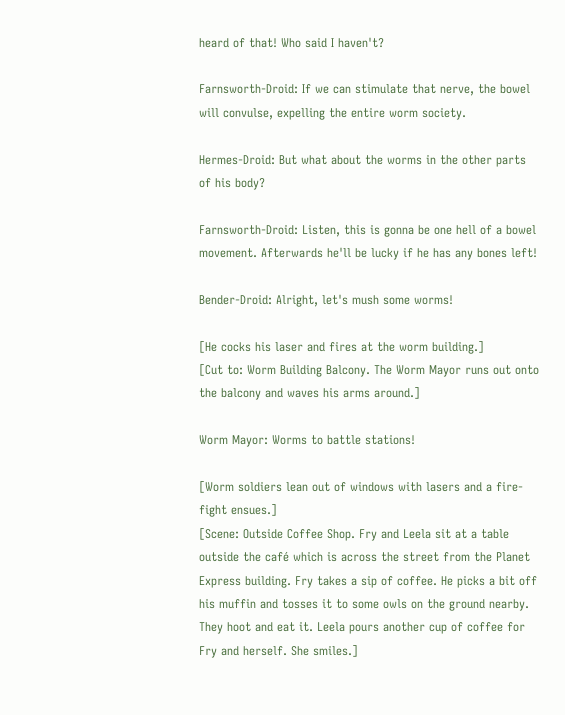heard of that! Who said I haven't?

Farnsworth-Droid: If we can stimulate that nerve, the bowel will convulse, expelling the entire worm society.

Hermes-Droid: But what about the worms in the other parts of his body?

Farnsworth-Droid: Listen, this is gonna be one hell of a bowel movement. Afterwards he'll be lucky if he has any bones left!

Bender-Droid: Alright, let's mush some worms!

[He cocks his laser and fires at the worm building.]
[Cut to: Worm Building Balcony. The Worm Mayor runs out onto the balcony and waves his arms around.]

Worm Mayor: Worms to battle stations!

[Worm soldiers lean out of windows with lasers and a fire-fight ensues.]
[Scene: Outside Coffee Shop. Fry and Leela sit at a table outside the café which is across the street from the Planet Express building. Fry takes a sip of coffee. He picks a bit off his muffin and tosses it to some owls on the ground nearby. They hoot and eat it. Leela pours another cup of coffee for Fry and herself. She smiles.]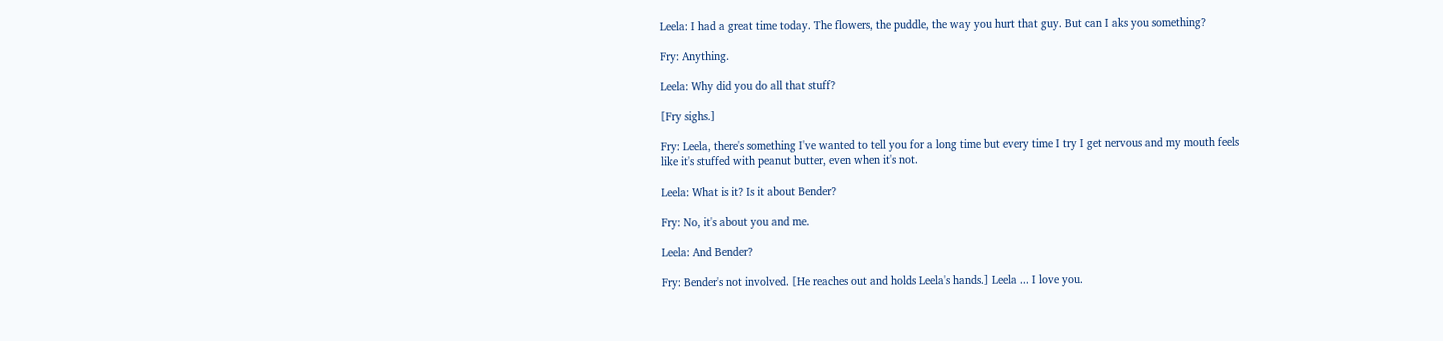Leela: I had a great time today. The flowers, the puddle, the way you hurt that guy. But can I aks you something?

Fry: Anything.

Leela: Why did you do all that stuff?

[Fry sighs.]

Fry: Leela, there's something I've wanted to tell you for a long time but every time I try I get nervous and my mouth feels like it's stuffed with peanut butter, even when it's not.

Leela: What is it? Is it about Bender?

Fry: No, it's about you and me.

Leela: And Bender?

Fry: Bender's not involved. [He reaches out and holds Leela's hands.] Leela ... I love you.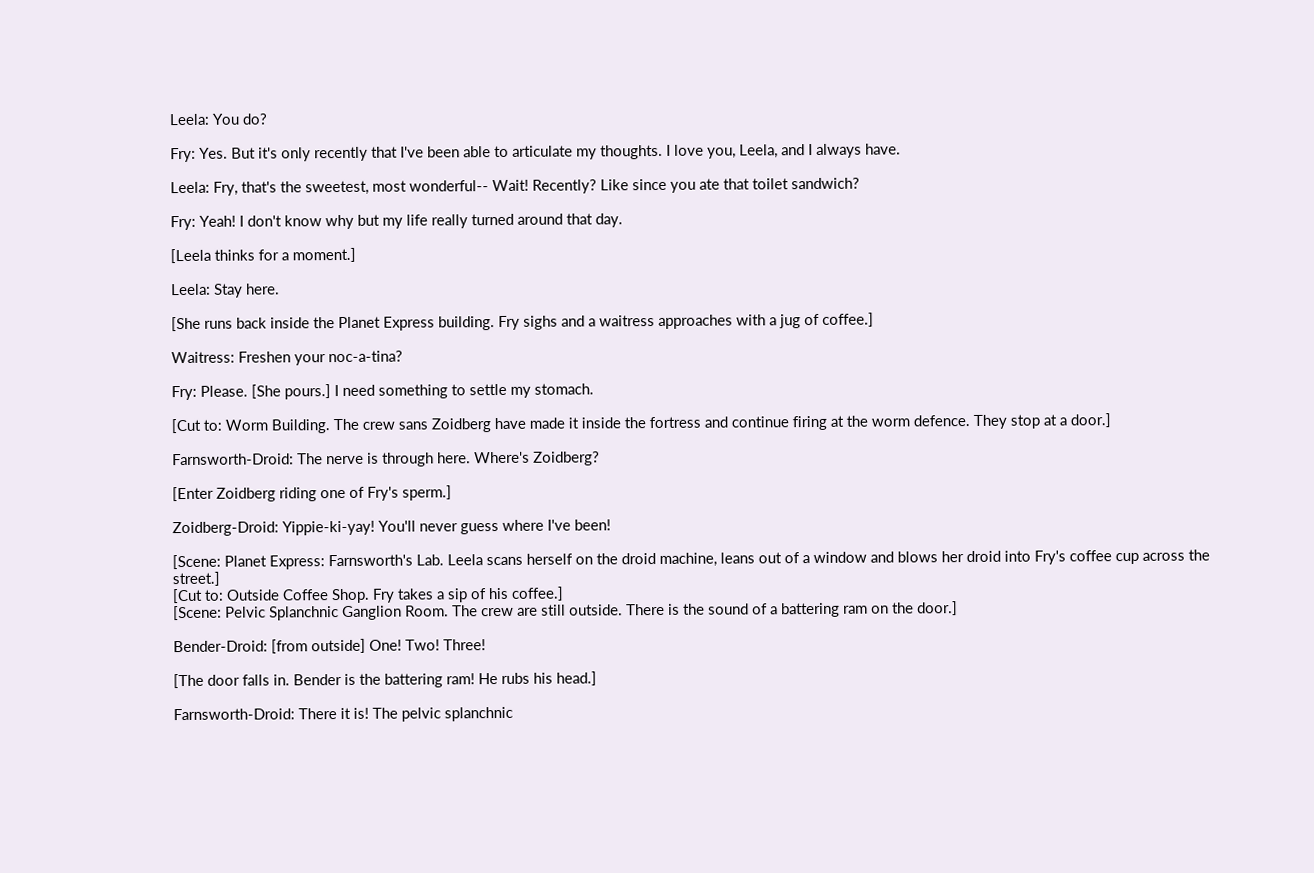Leela: You do?

Fry: Yes. But it's only recently that I've been able to articulate my thoughts. I love you, Leela, and I always have.

Leela: Fry, that's the sweetest, most wonderful-- Wait! Recently? Like since you ate that toilet sandwich?

Fry: Yeah! I don't know why but my life really turned around that day.

[Leela thinks for a moment.]

Leela: Stay here.

[She runs back inside the Planet Express building. Fry sighs and a waitress approaches with a jug of coffee.]

Waitress: Freshen your noc-a-tina?

Fry: Please. [She pours.] I need something to settle my stomach.

[Cut to: Worm Building. The crew sans Zoidberg have made it inside the fortress and continue firing at the worm defence. They stop at a door.]

Farnsworth-Droid: The nerve is through here. Where's Zoidberg?

[Enter Zoidberg riding one of Fry's sperm.]

Zoidberg-Droid: Yippie-ki-yay! You'll never guess where I've been!

[Scene: Planet Express: Farnsworth's Lab. Leela scans herself on the droid machine, leans out of a window and blows her droid into Fry's coffee cup across the street.]
[Cut to: Outside Coffee Shop. Fry takes a sip of his coffee.]
[Scene: Pelvic Splanchnic Ganglion Room. The crew are still outside. There is the sound of a battering ram on the door.]

Bender-Droid: [from outside] One! Two! Three!

[The door falls in. Bender is the battering ram! He rubs his head.]

Farnsworth-Droid: There it is! The pelvic splanchnic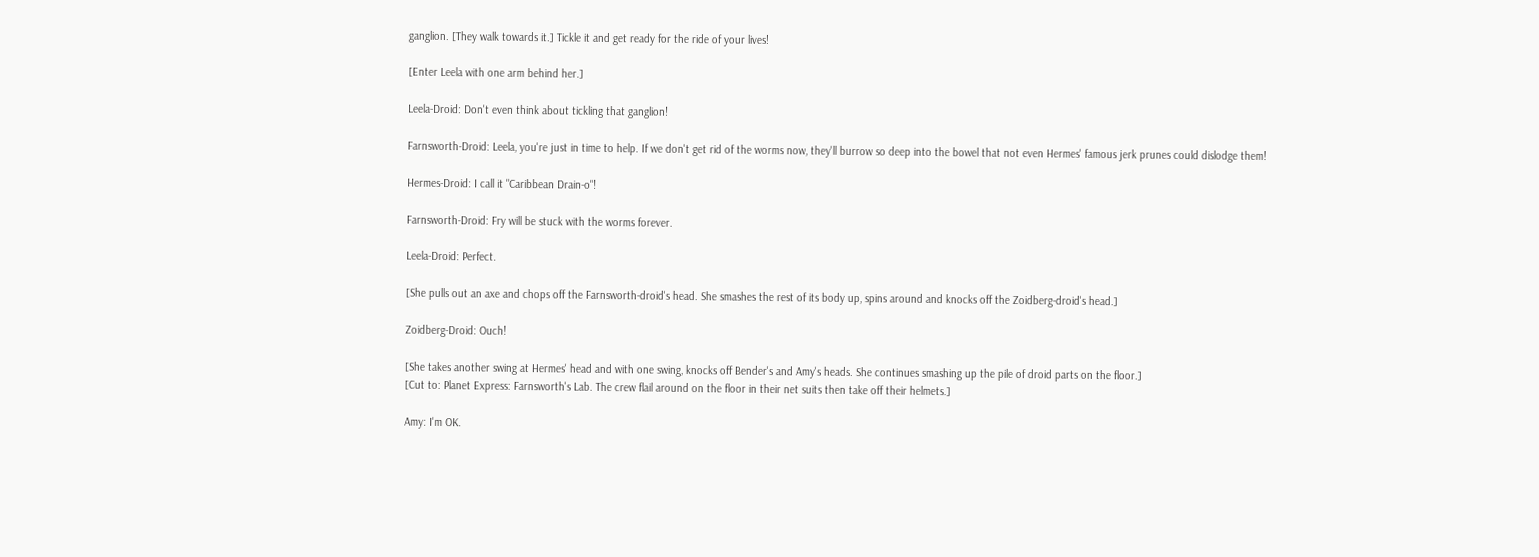ganglion. [They walk towards it.] Tickle it and get ready for the ride of your lives!

[Enter Leela with one arm behind her.]

Leela-Droid: Don't even think about tickling that ganglion!

Farnsworth-Droid: Leela, you're just in time to help. If we don't get rid of the worms now, they'll burrow so deep into the bowel that not even Hermes' famous jerk prunes could dislodge them!

Hermes-Droid: I call it "Caribbean Drain-o"!

Farnsworth-Droid: Fry will be stuck with the worms forever.

Leela-Droid: Perfect.

[She pulls out an axe and chops off the Farnsworth-droid's head. She smashes the rest of its body up, spins around and knocks off the Zoidberg-droid's head.]

Zoidberg-Droid: Ouch!

[She takes another swing at Hermes' head and with one swing, knocks off Bender's and Amy's heads. She continues smashing up the pile of droid parts on the floor.]
[Cut to: Planet Express: Farnsworth's Lab. The crew flail around on the floor in their net suits then take off their helmets.]

Amy: I'm OK.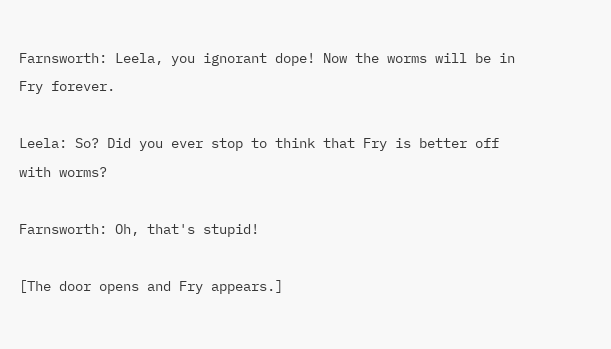Farnsworth: Leela, you ignorant dope! Now the worms will be in Fry forever.

Leela: So? Did you ever stop to think that Fry is better off with worms?

Farnsworth: Oh, that's stupid!

[The door opens and Fry appears.]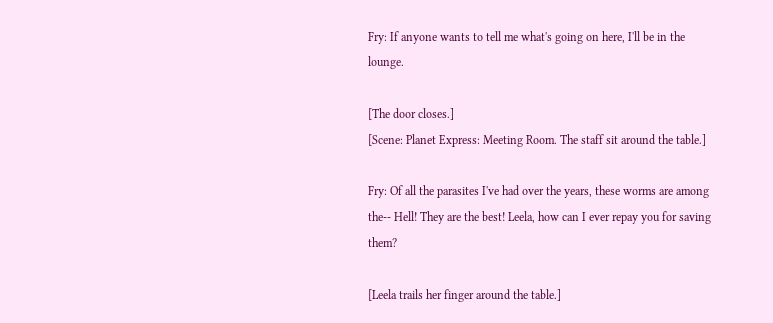Fry: If anyone wants to tell me what's going on here, I'll be in the lounge.

[The door closes.]
[Scene: Planet Express: Meeting Room. The staff sit around the table.]

Fry: Of all the parasites I've had over the years, these worms are among the-- Hell! They are the best! Leela, how can I ever repay you for saving them?

[Leela trails her finger around the table.]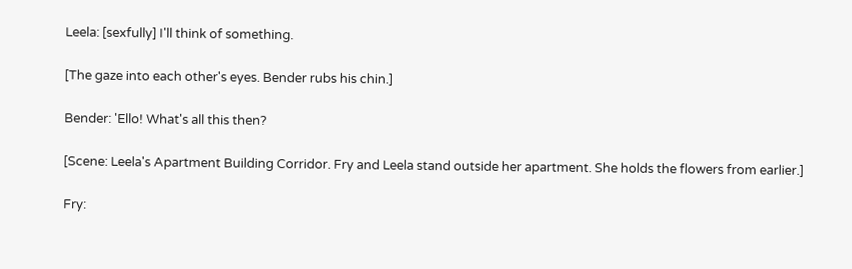Leela: [sexfully] I'll think of something.

[The gaze into each other's eyes. Bender rubs his chin.]

Bender: 'Ello! What's all this then?

[Scene: Leela's Apartment Building Corridor. Fry and Leela stand outside her apartment. She holds the flowers from earlier.]

Fry: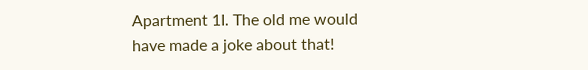Apartment 1I. The old me would have made a joke about that!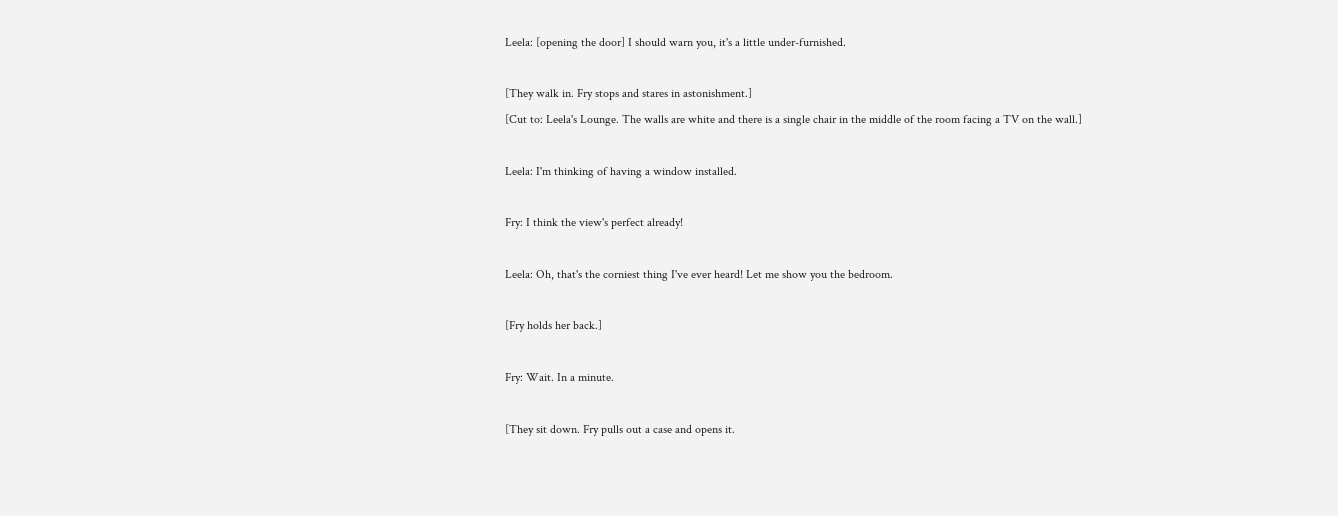Leela: [opening the door] I should warn you, it's a little under-furnished.

[They walk in. Fry stops and stares in astonishment.]
[Cut to: Leela's Lounge. The walls are white and there is a single chair in the middle of the room facing a TV on the wall.]

Leela: I'm thinking of having a window installed.

Fry: I think the view's perfect already!

Leela: Oh, that's the corniest thing I've ever heard! Let me show you the bedroom.

[Fry holds her back.]

Fry: Wait. In a minute.

[They sit down. Fry pulls out a case and opens it.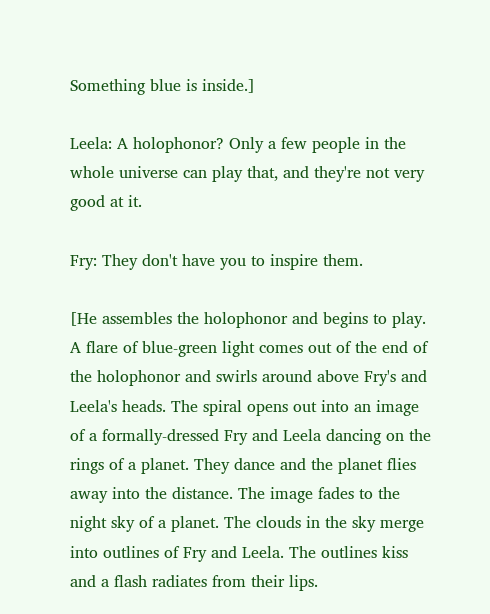Something blue is inside.]

Leela: A holophonor? Only a few people in the whole universe can play that, and they're not very good at it.

Fry: They don't have you to inspire them.

[He assembles the holophonor and begins to play. A flare of blue-green light comes out of the end of the holophonor and swirls around above Fry's and Leela's heads. The spiral opens out into an image of a formally-dressed Fry and Leela dancing on the rings of a planet. They dance and the planet flies away into the distance. The image fades to the night sky of a planet. The clouds in the sky merge into outlines of Fry and Leela. The outlines kiss and a flash radiates from their lips.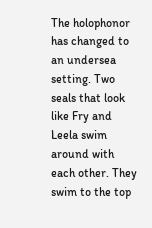The holophonor has changed to an undersea setting. Two seals that look like Fry and Leela swim around with each other. They swim to the top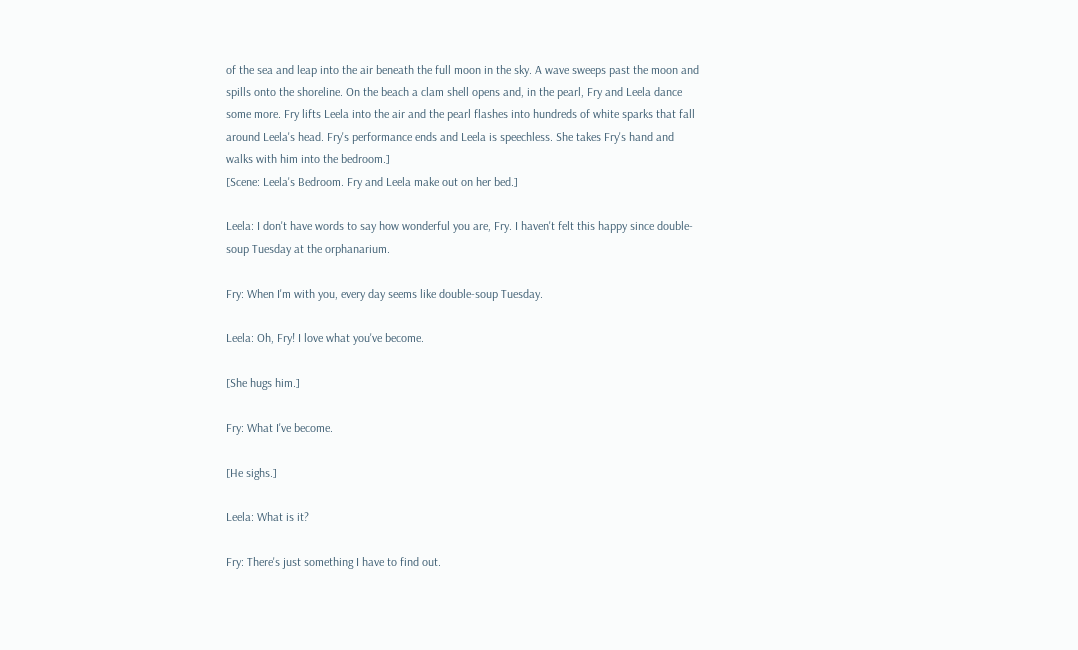of the sea and leap into the air beneath the full moon in the sky. A wave sweeps past the moon and spills onto the shoreline. On the beach a clam shell opens and, in the pearl, Fry and Leela dance some more. Fry lifts Leela into the air and the pearl flashes into hundreds of white sparks that fall around Leela's head. Fry's performance ends and Leela is speechless. She takes Fry's hand and walks with him into the bedroom.]
[Scene: Leela's Bedroom. Fry and Leela make out on her bed.]

Leela: I don't have words to say how wonderful you are, Fry. I haven't felt this happy since double-soup Tuesday at the orphanarium.

Fry: When I'm with you, every day seems like double-soup Tuesday.

Leela: Oh, Fry! I love what you've become.

[She hugs him.]

Fry: What I've become.

[He sighs.]

Leela: What is it?

Fry: There's just something I have to find out.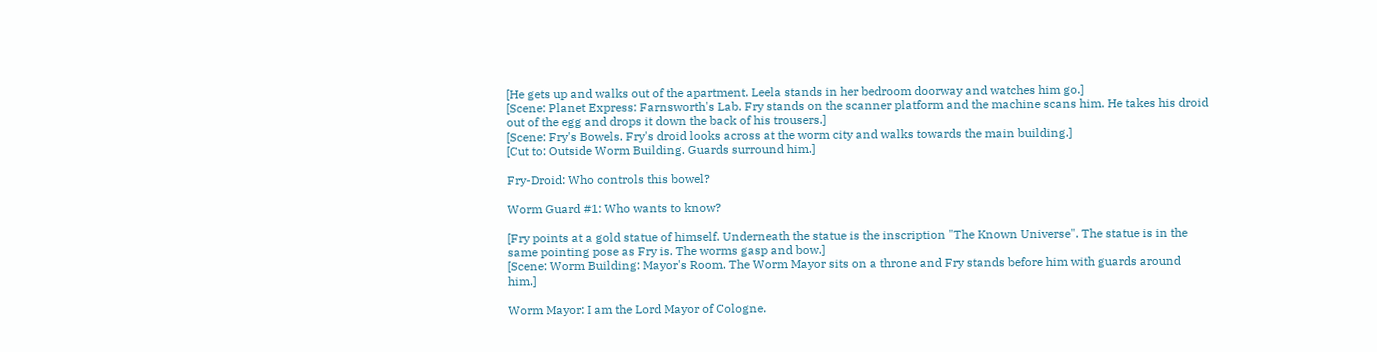[He gets up and walks out of the apartment. Leela stands in her bedroom doorway and watches him go.]
[Scene: Planet Express: Farnsworth's Lab. Fry stands on the scanner platform and the machine scans him. He takes his droid out of the egg and drops it down the back of his trousers.]
[Scene: Fry's Bowels. Fry's droid looks across at the worm city and walks towards the main building.]
[Cut to: Outside Worm Building. Guards surround him.]

Fry-Droid: Who controls this bowel?

Worm Guard #1: Who wants to know?

[Fry points at a gold statue of himself. Underneath the statue is the inscription "The Known Universe". The statue is in the same pointing pose as Fry is. The worms gasp and bow.]
[Scene: Worm Building: Mayor's Room. The Worm Mayor sits on a throne and Fry stands before him with guards around him.]

Worm Mayor: I am the Lord Mayor of Cologne.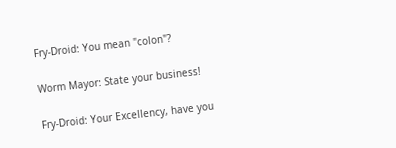Fry-Droid: You mean "colon"?

Worm Mayor: State your business!

Fry-Droid: Your Excellency, have you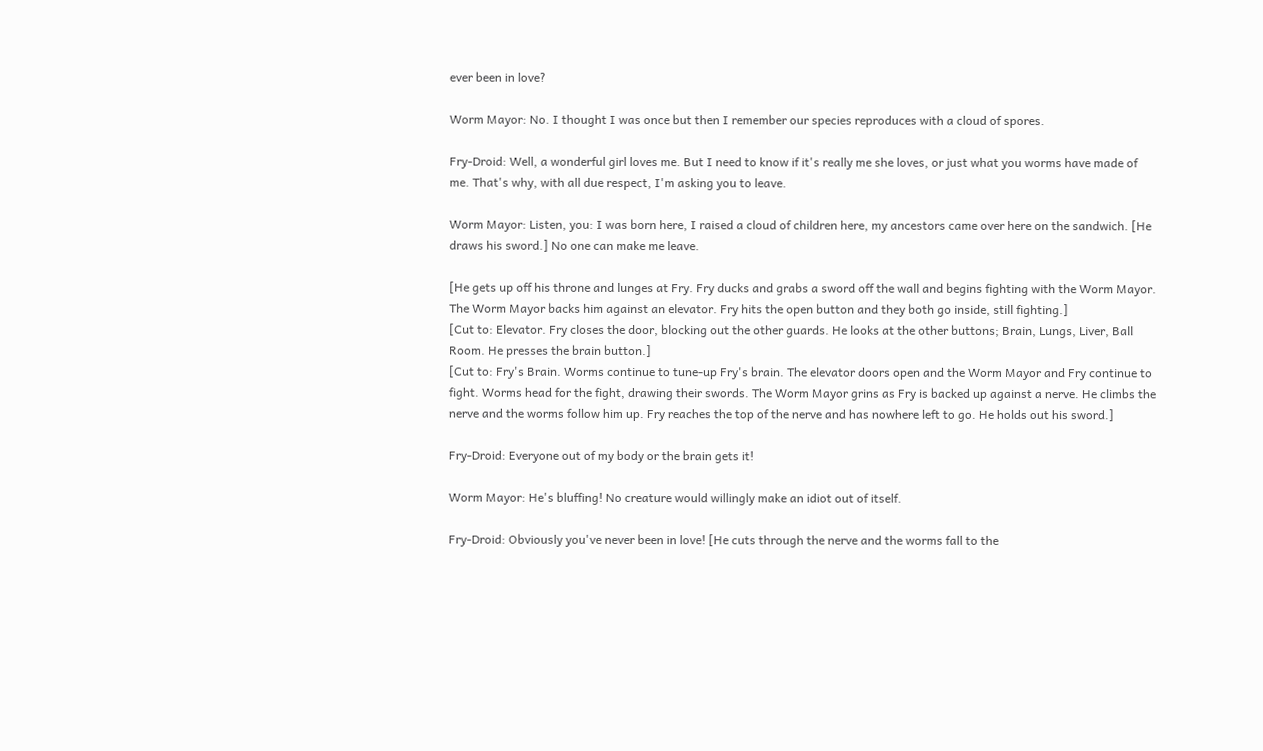ever been in love?

Worm Mayor: No. I thought I was once but then I remember our species reproduces with a cloud of spores.

Fry-Droid: Well, a wonderful girl loves me. But I need to know if it's really me she loves, or just what you worms have made of me. That's why, with all due respect, I'm asking you to leave.

Worm Mayor: Listen, you: I was born here, I raised a cloud of children here, my ancestors came over here on the sandwich. [He draws his sword.] No one can make me leave.

[He gets up off his throne and lunges at Fry. Fry ducks and grabs a sword off the wall and begins fighting with the Worm Mayor. The Worm Mayor backs him against an elevator. Fry hits the open button and they both go inside, still fighting.]
[Cut to: Elevator. Fry closes the door, blocking out the other guards. He looks at the other buttons; Brain, Lungs, Liver, Ball Room. He presses the brain button.]
[Cut to: Fry's Brain. Worms continue to tune-up Fry's brain. The elevator doors open and the Worm Mayor and Fry continue to fight. Worms head for the fight, drawing their swords. The Worm Mayor grins as Fry is backed up against a nerve. He climbs the nerve and the worms follow him up. Fry reaches the top of the nerve and has nowhere left to go. He holds out his sword.]

Fry-Droid: Everyone out of my body or the brain gets it!

Worm Mayor: He's bluffing! No creature would willingly make an idiot out of itself.

Fry-Droid: Obviously you've never been in love! [He cuts through the nerve and the worms fall to the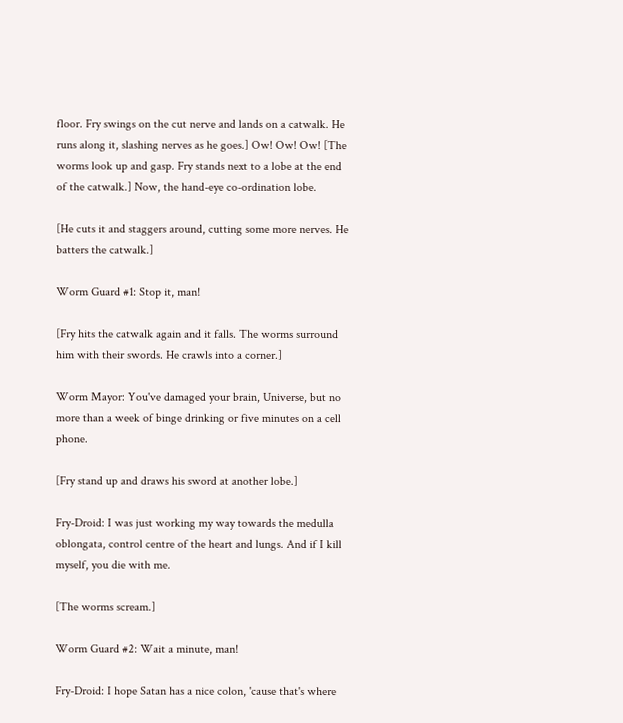floor. Fry swings on the cut nerve and lands on a catwalk. He runs along it, slashing nerves as he goes.] Ow! Ow! Ow! [The worms look up and gasp. Fry stands next to a lobe at the end of the catwalk.] Now, the hand-eye co-ordination lobe.

[He cuts it and staggers around, cutting some more nerves. He batters the catwalk.]

Worm Guard #1: Stop it, man!

[Fry hits the catwalk again and it falls. The worms surround him with their swords. He crawls into a corner.]

Worm Mayor: You've damaged your brain, Universe, but no more than a week of binge drinking or five minutes on a cell phone.

[Fry stand up and draws his sword at another lobe.]

Fry-Droid: I was just working my way towards the medulla oblongata, control centre of the heart and lungs. And if I kill myself, you die with me.

[The worms scream.]

Worm Guard #2: Wait a minute, man!

Fry-Droid: I hope Satan has a nice colon, 'cause that's where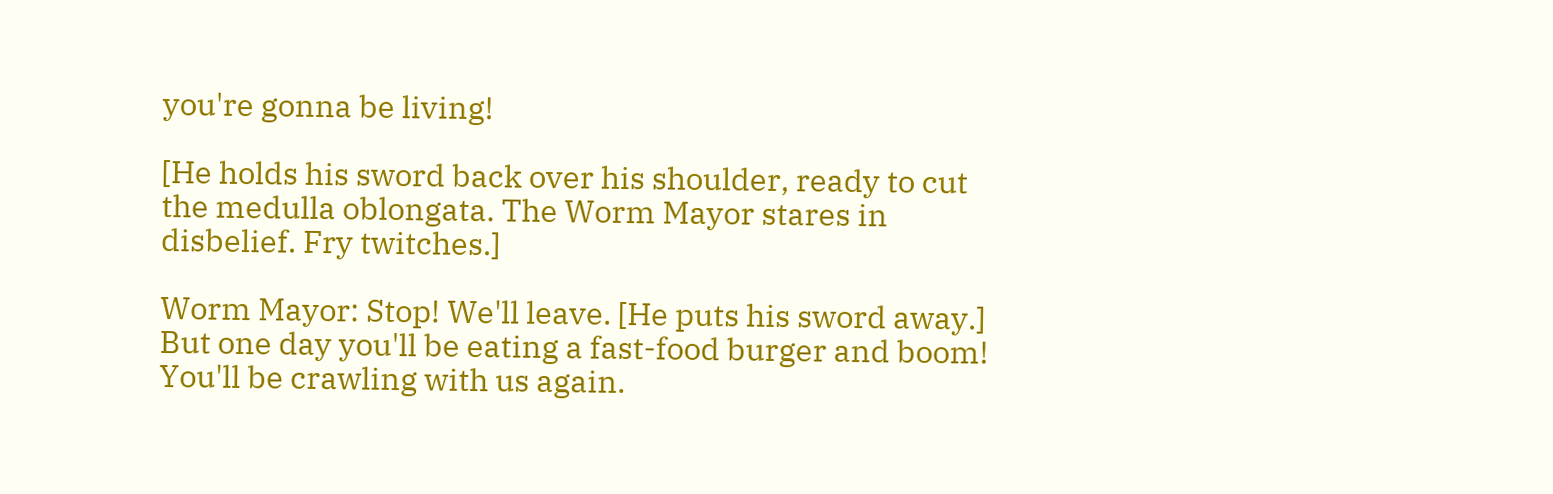you're gonna be living!

[He holds his sword back over his shoulder, ready to cut the medulla oblongata. The Worm Mayor stares in disbelief. Fry twitches.]

Worm Mayor: Stop! We'll leave. [He puts his sword away.] But one day you'll be eating a fast-food burger and boom! You'll be crawling with us again.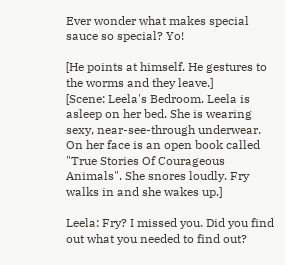Ever wonder what makes special sauce so special? Yo!

[He points at himself. He gestures to the worms and they leave.]
[Scene: Leela's Bedroom. Leela is asleep on her bed. She is wearing sexy, near-see-through underwear. On her face is an open book called "True Stories Of Courageous Animals". She snores loudly. Fry walks in and she wakes up.]

Leela: Fry? I missed you. Did you find out what you needed to find out?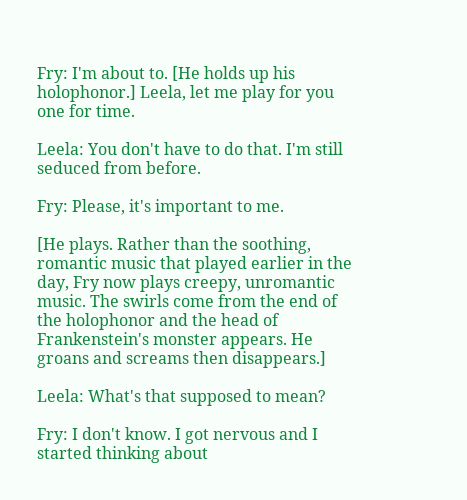Fry: I'm about to. [He holds up his holophonor.] Leela, let me play for you one for time.

Leela: You don't have to do that. I'm still seduced from before.

Fry: Please, it's important to me.

[He plays. Rather than the soothing, romantic music that played earlier in the day, Fry now plays creepy, unromantic music. The swirls come from the end of the holophonor and the head of Frankenstein's monster appears. He groans and screams then disappears.]

Leela: What's that supposed to mean?

Fry: I don't know. I got nervous and I started thinking about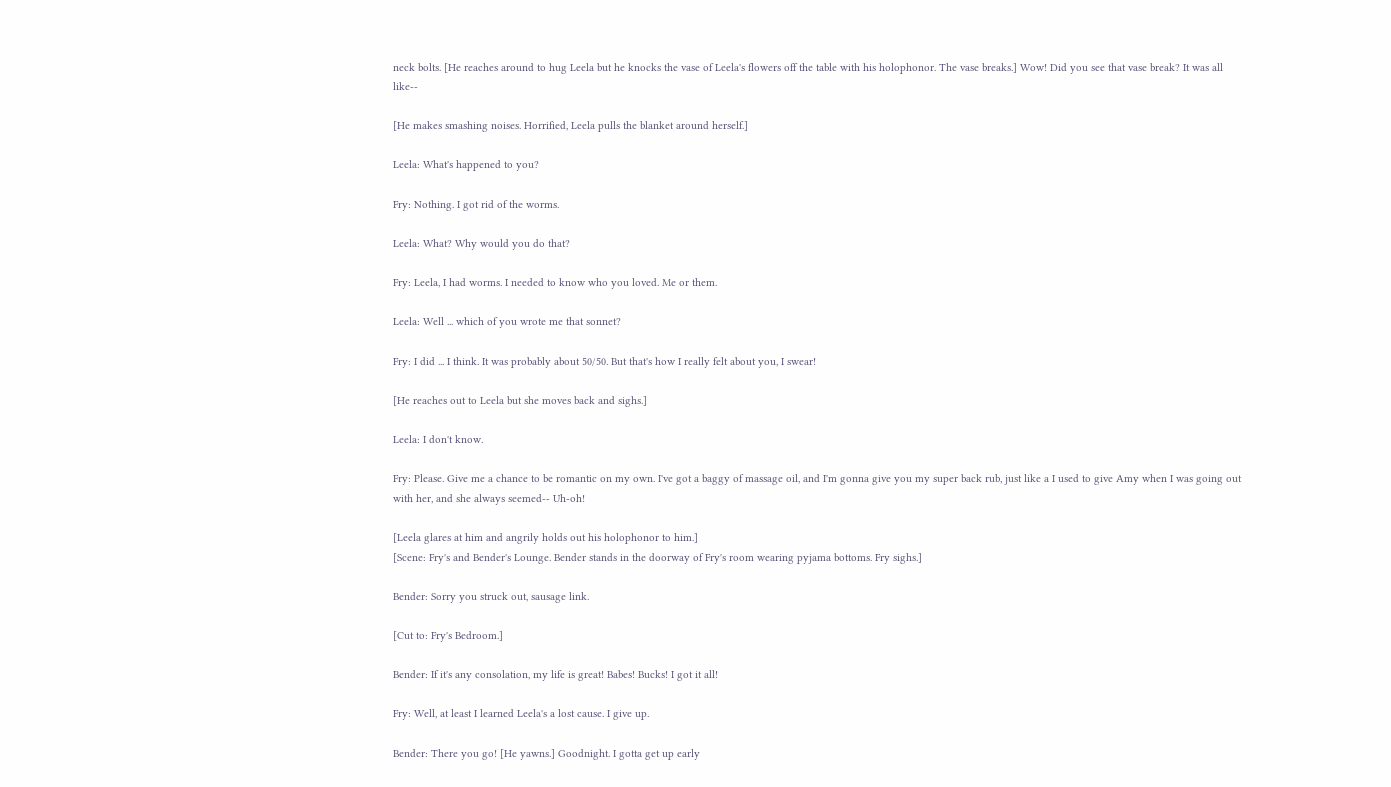neck bolts. [He reaches around to hug Leela but he knocks the vase of Leela's flowers off the table with his holophonor. The vase breaks.] Wow! Did you see that vase break? It was all like--

[He makes smashing noises. Horrified, Leela pulls the blanket around herself.]

Leela: What's happened to you?

Fry: Nothing. I got rid of the worms.

Leela: What? Why would you do that?

Fry: Leela, I had worms. I needed to know who you loved. Me or them.

Leela: Well ... which of you wrote me that sonnet?

Fry: I did ... I think. It was probably about 50/50. But that's how I really felt about you, I swear!

[He reaches out to Leela but she moves back and sighs.]

Leela: I don't know.

Fry: Please. Give me a chance to be romantic on my own. I've got a baggy of massage oil, and I'm gonna give you my super back rub, just like a I used to give Amy when I was going out with her, and she always seemed-- Uh-oh!

[Leela glares at him and angrily holds out his holophonor to him.]
[Scene: Fry's and Bender's Lounge. Bender stands in the doorway of Fry's room wearing pyjama bottoms. Fry sighs.]

Bender: Sorry you struck out, sausage link.

[Cut to: Fry's Bedroom.]

Bender: If it's any consolation, my life is great! Babes! Bucks! I got it all!

Fry: Well, at least I learned Leela's a lost cause. I give up.

Bender: There you go! [He yawns.] Goodnight. I gotta get up early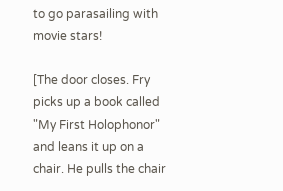to go parasailing with movie stars!

[The door closes. Fry picks up a book called "My First Holophonor" and leans it up on a chair. He pulls the chair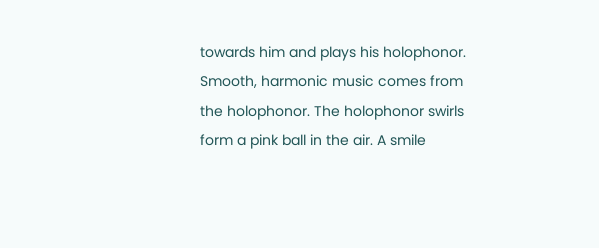towards him and plays his holophonor. Smooth, harmonic music comes from the holophonor. The holophonor swirls form a pink ball in the air. A smile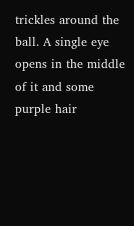trickles around the ball. A single eye opens in the middle of it and some purple hair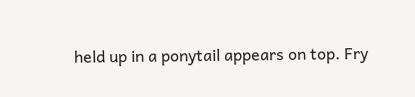held up in a ponytail appears on top. Fry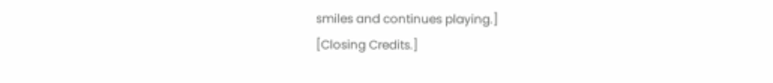smiles and continues playing.]
[Closing Credits.]